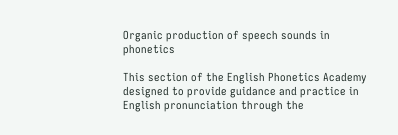Organic production of speech sounds in phonetics

This section of the English Phonetics Academy designed to provide guidance and practice in English pronunciation through the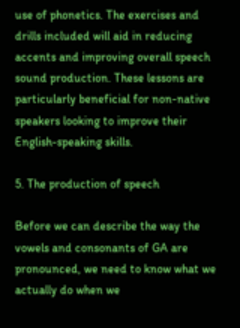use of phonetics. The exercises and drills included will aid in reducing accents and improving overall speech sound production. These lessons are particularly beneficial for non-native speakers looking to improve their English-speaking skills.

5. The production of speech

Before we can describe the way the vowels and consonants of GA are pronounced, we need to know what we actually do when we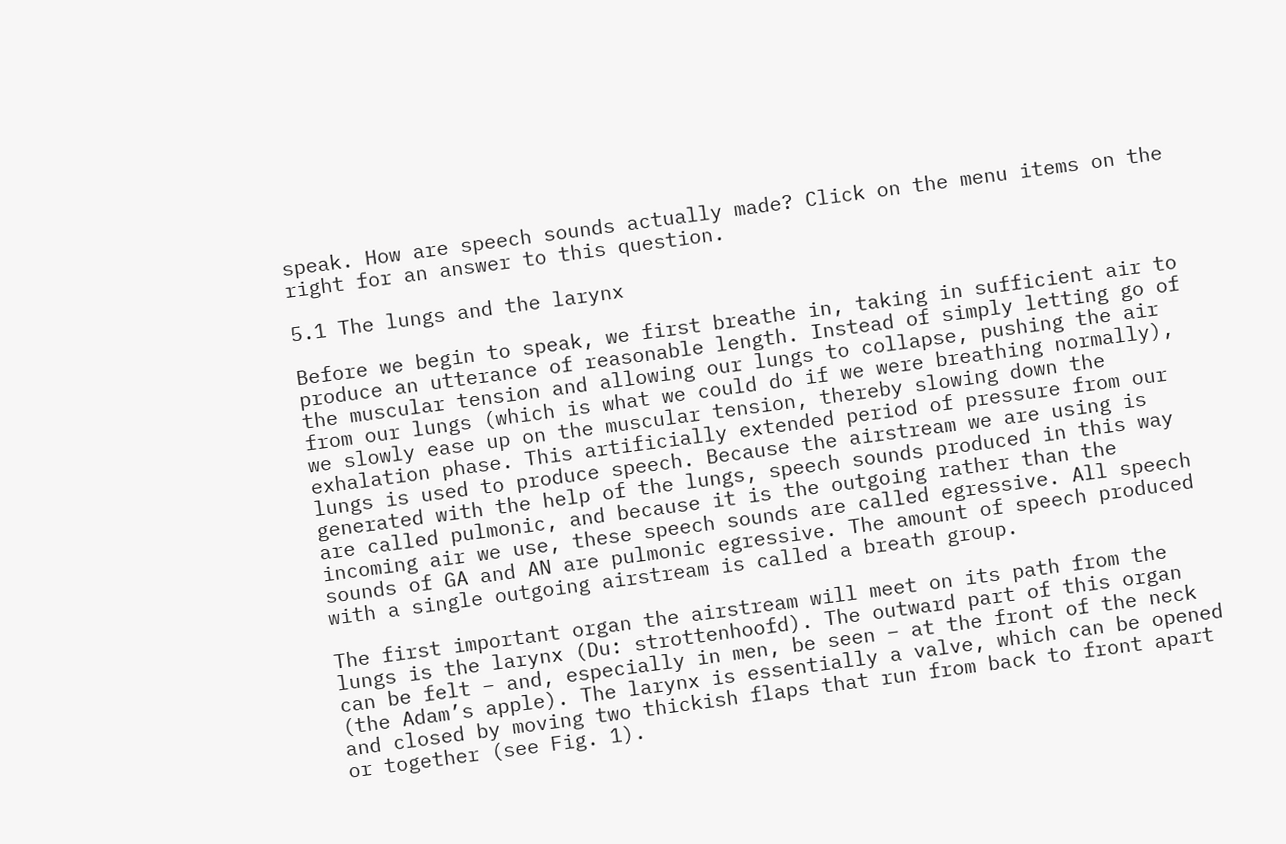speak. How are speech sounds actually made? Click on the menu items on the right for an answer to this question.

5.1 The lungs and the larynx

Before we begin to speak, we first breathe in, taking in sufficient air to produce an utterance of reasonable length. Instead of simply letting go of the muscular tension and allowing our lungs to collapse, pushing the air from our lungs (which is what we could do if we were breathing normally), we slowly ease up on the muscular tension, thereby slowing down the exhalation phase. This artificially extended period of pressure from our lungs is used to produce speech. Because the airstream we are using is generated with the help of the lungs, speech sounds produced in this way are called pulmonic, and because it is the outgoing rather than the incoming air we use, these speech sounds are called egressive. All speech sounds of GA and AN are pulmonic egressive. The amount of speech produced with a single outgoing airstream is called a breath group.

The first important organ the airstream will meet on its path from the lungs is the larynx (Du: strottenhoofd). The outward part of this organ can be felt – and, especially in men, be seen – at the front of the neck (the Adam’s apple). The larynx is essentially a valve, which can be opened and closed by moving two thickish flaps that run from back to front apart or together (see Fig. 1).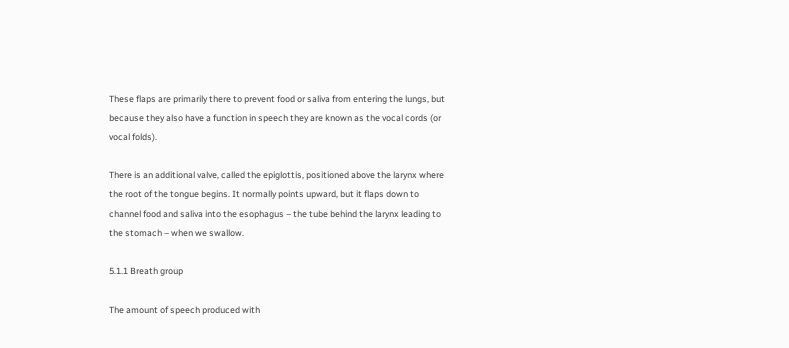These flaps are primarily there to prevent food or saliva from entering the lungs, but because they also have a function in speech they are known as the vocal cords (or vocal folds).

There is an additional valve, called the epiglottis, positioned above the larynx where the root of the tongue begins. It normally points upward, but it flaps down to channel food and saliva into the esophagus – the tube behind the larynx leading to the stomach – when we swallow.

5.1.1 Breath group

The amount of speech produced with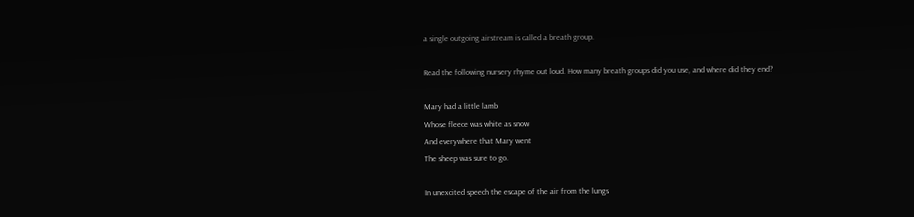a single outgoing airstream is called a breath group.

Read the following nursery rhyme out loud. How many breath groups did you use, and where did they end?

Mary had a little lamb
Whose fleece was white as snow
And everywhere that Mary went
The sheep was sure to go.

In unexcited speech the escape of the air from the lungs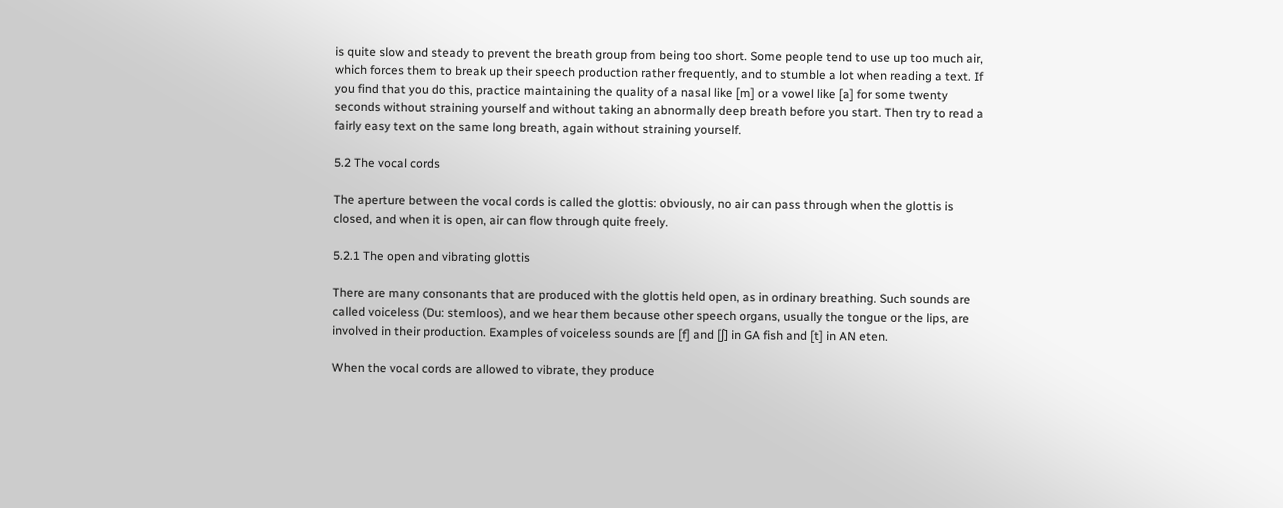is quite slow and steady to prevent the breath group from being too short. Some people tend to use up too much air, which forces them to break up their speech production rather frequently, and to stumble a lot when reading a text. If you find that you do this, practice maintaining the quality of a nasal like [m] or a vowel like [a] for some twenty seconds without straining yourself and without taking an abnormally deep breath before you start. Then try to read a fairly easy text on the same long breath, again without straining yourself.

5.2 The vocal cords

The aperture between the vocal cords is called the glottis: obviously, no air can pass through when the glottis is closed, and when it is open, air can flow through quite freely.

5.2.1 The open and vibrating glottis

There are many consonants that are produced with the glottis held open, as in ordinary breathing. Such sounds are called voiceless (Du: stemloos), and we hear them because other speech organs, usually the tongue or the lips, are involved in their production. Examples of voiceless sounds are [f] and [ʃ] in GA fish and [t] in AN eten.

When the vocal cords are allowed to vibrate, they produce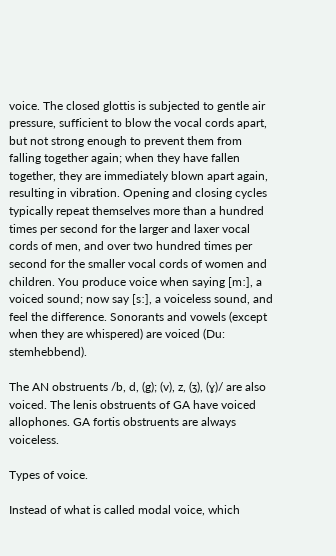voice. The closed glottis is subjected to gentle air pressure, sufficient to blow the vocal cords apart, but not strong enough to prevent them from falling together again; when they have fallen together, they are immediately blown apart again, resulting in vibration. Opening and closing cycles typically repeat themselves more than a hundred times per second for the larger and laxer vocal cords of men, and over two hundred times per second for the smaller vocal cords of women and children. You produce voice when saying [mː], a voiced sound; now say [sː], a voiceless sound, and feel the difference. Sonorants and vowels (except when they are whispered) are voiced (Du: stemhebbend).

The AN obstruents /b, d, (g); (v), z, (ʒ), (ɣ)/ are also voiced. The lenis obstruents of GA have voiced allophones. GA fortis obstruents are always voiceless.

Types of voice.

Instead of what is called modal voice, which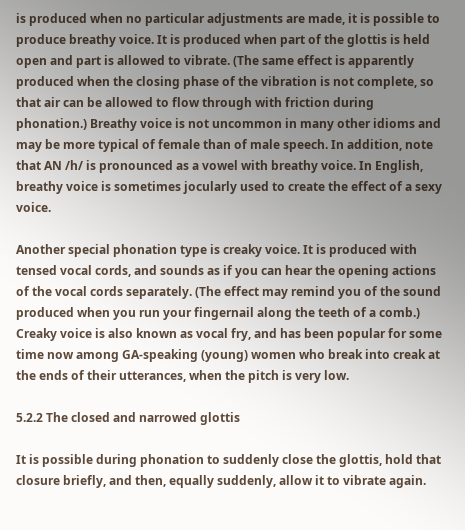is produced when no particular adjustments are made, it is possible to produce breathy voice. It is produced when part of the glottis is held open and part is allowed to vibrate. (The same effect is apparently produced when the closing phase of the vibration is not complete, so that air can be allowed to flow through with friction during phonation.) Breathy voice is not uncommon in many other idioms and may be more typical of female than of male speech. In addition, note that AN /h/ is pronounced as a vowel with breathy voice. In English, breathy voice is sometimes jocularly used to create the effect of a sexy voice.

Another special phonation type is creaky voice. It is produced with tensed vocal cords, and sounds as if you can hear the opening actions of the vocal cords separately. (The effect may remind you of the sound produced when you run your fingernail along the teeth of a comb.) Creaky voice is also known as vocal fry, and has been popular for some time now among GA-speaking (young) women who break into creak at the ends of their utterances, when the pitch is very low.

5.2.2 The closed and narrowed glottis

It is possible during phonation to suddenly close the glottis, hold that closure briefly, and then, equally suddenly, allow it to vibrate again.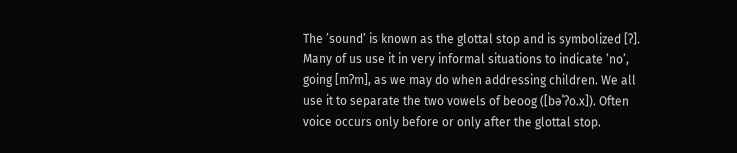The ’sound’ is known as the glottal stop and is symbolized [ʔ]. Many of us use it in very informal situations to indicate ’no’, going [mʔm], as we may do when addressing children. We all use it to separate the two vowels of beoog ([bəˈʔo.x]). Often voice occurs only before or only after the glottal stop.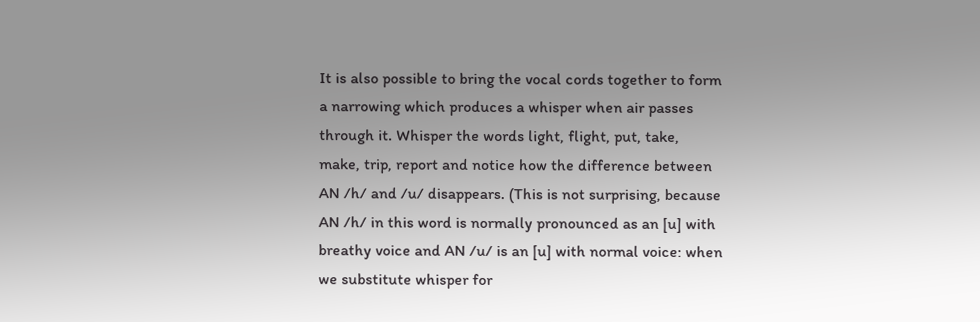It is also possible to bring the vocal cords together to form a narrowing which produces a whisper when air passes through it. Whisper the words light, flight, put, take, make, trip, report and notice how the difference between AN /h/ and /u/ disappears. (This is not surprising, because AN /h/ in this word is normally pronounced as an [u] with breathy voice and AN /u/ is an [u] with normal voice: when we substitute whisper for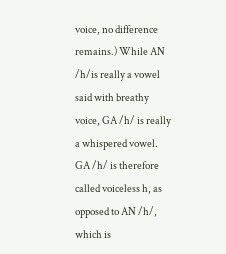voice, no difference remains.) While AN /h/is really a vowel said with breathy voice, GA /h/ is really a whispered vowel. GA /h/ is therefore called voiceless h, as opposed to AN /h/, which is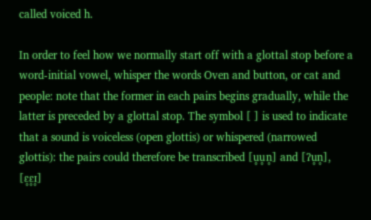called voiced h.

In order to feel how we normally start off with a glottal stop before a word-initial vowel, whisper the words Oven and button, or cat and people: note that the former in each pairs begins gradually, while the latter is preceded by a glottal stop. The symbol [ ] is used to indicate that a sound is voiceless (open glottis) or whispered (narrowed glottis): the pairs could therefore be transcribed [u̥u̥n̥] and [ʔu̥n̥], [ɛ̥ɛ̥ɪ̥]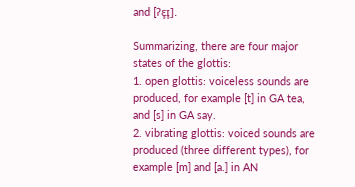and [ʔɛ̥ɪ̥].

Summarizing, there are four major states of the glottis:
1. open glottis: voiceless sounds are produced, for example [t] in GA tea, and [s] in GA say.
2. vibrating glottis: voiced sounds are produced (three different types), for example [m] and [a.] in AN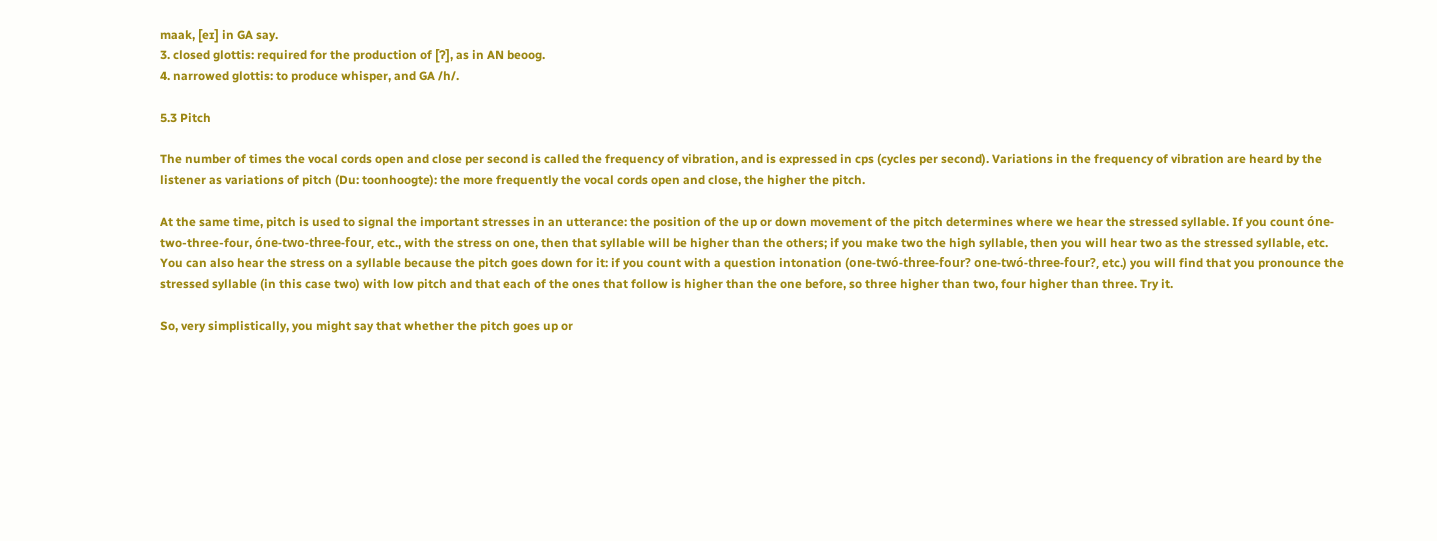maak, [eɪ] in GA say.
3. closed glottis: required for the production of [ʔ], as in AN beoog.
4. narrowed glottis: to produce whisper, and GA /h/.

5.3 Pitch

The number of times the vocal cords open and close per second is called the frequency of vibration, and is expressed in cps (cycles per second). Variations in the frequency of vibration are heard by the listener as variations of pitch (Du: toonhoogte): the more frequently the vocal cords open and close, the higher the pitch.

At the same time, pitch is used to signal the important stresses in an utterance: the position of the up or down movement of the pitch determines where we hear the stressed syllable. If you count óne-two-three-four, óne-two-three-four, etc., with the stress on one, then that syllable will be higher than the others; if you make two the high syllable, then you will hear two as the stressed syllable, etc. You can also hear the stress on a syllable because the pitch goes down for it: if you count with a question intonation (one-twó-three-four? one-twó-three-four?, etc.) you will find that you pronounce the stressed syllable (in this case two) with low pitch and that each of the ones that follow is higher than the one before, so three higher than two, four higher than three. Try it.

So, very simplistically, you might say that whether the pitch goes up or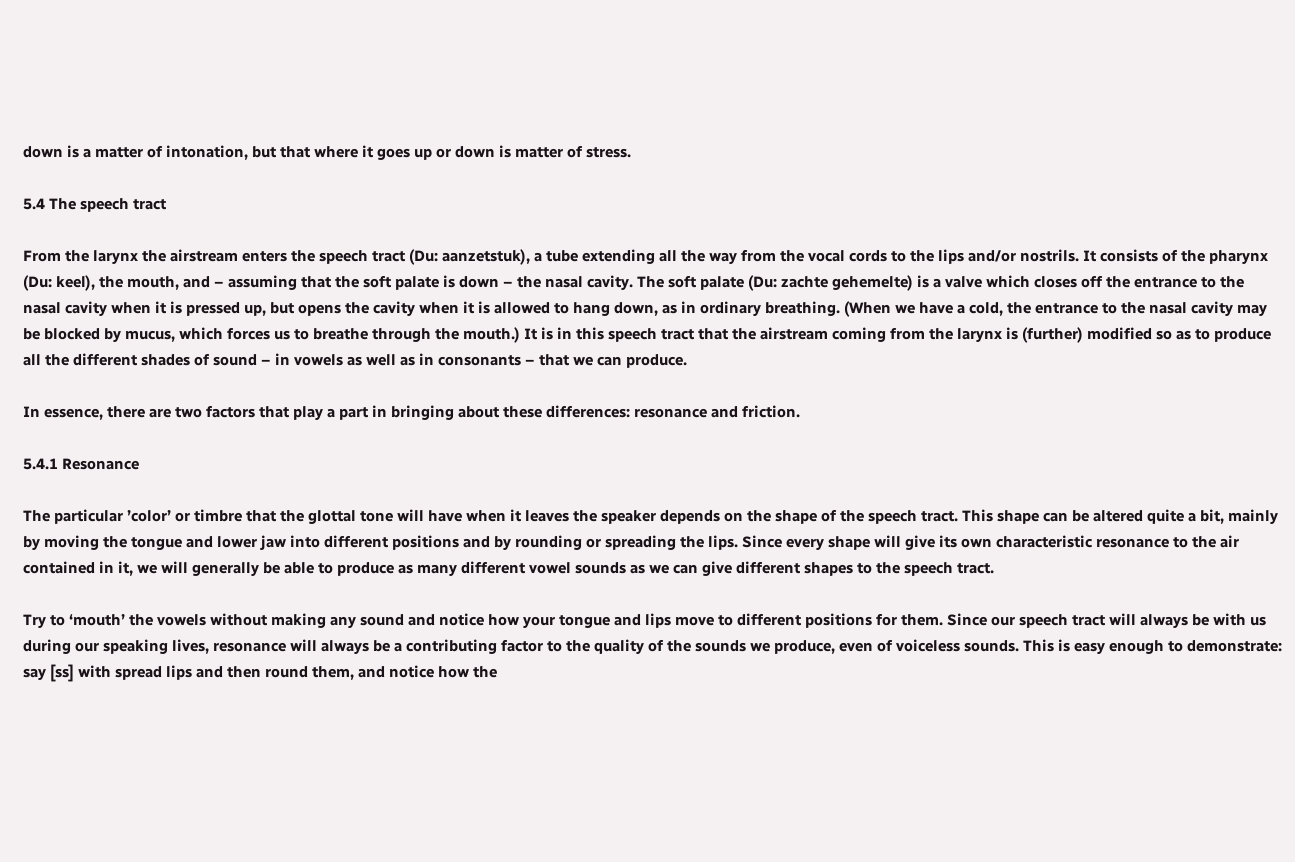down is a matter of intonation, but that where it goes up or down is matter of stress.

5.4 The speech tract

From the larynx the airstream enters the speech tract (Du: aanzetstuk), a tube extending all the way from the vocal cords to the lips and/or nostrils. It consists of the pharynx (Du: keel), the mouth, and – assuming that the soft palate is down – the nasal cavity. The soft palate (Du: zachte gehemelte) is a valve which closes off the entrance to the nasal cavity when it is pressed up, but opens the cavity when it is allowed to hang down, as in ordinary breathing. (When we have a cold, the entrance to the nasal cavity may be blocked by mucus, which forces us to breathe through the mouth.) It is in this speech tract that the airstream coming from the larynx is (further) modified so as to produce all the different shades of sound – in vowels as well as in consonants – that we can produce.

In essence, there are two factors that play a part in bringing about these differences: resonance and friction.

5.4.1 Resonance

The particular ’color’ or timbre that the glottal tone will have when it leaves the speaker depends on the shape of the speech tract. This shape can be altered quite a bit, mainly by moving the tongue and lower jaw into different positions and by rounding or spreading the lips. Since every shape will give its own characteristic resonance to the air contained in it, we will generally be able to produce as many different vowel sounds as we can give different shapes to the speech tract.

Try to ‘mouth’ the vowels without making any sound and notice how your tongue and lips move to different positions for them. Since our speech tract will always be with us during our speaking lives, resonance will always be a contributing factor to the quality of the sounds we produce, even of voiceless sounds. This is easy enough to demonstrate: say [ss] with spread lips and then round them, and notice how the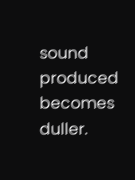sound produced becomes duller.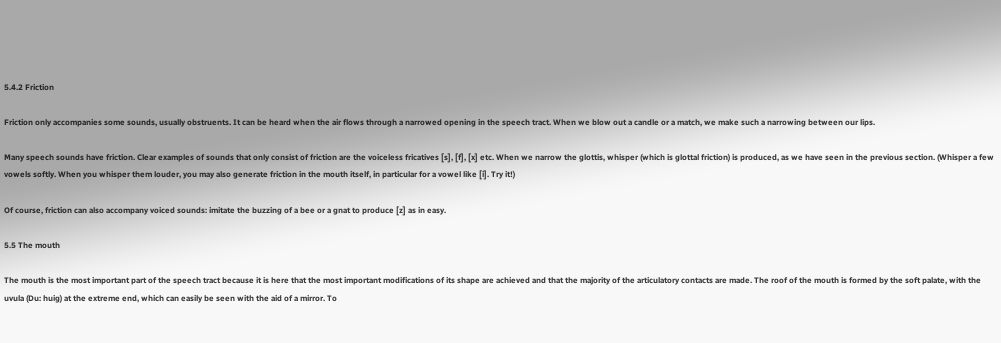5.4.2 Friction

Friction only accompanies some sounds, usually obstruents. It can be heard when the air flows through a narrowed opening in the speech tract. When we blow out a candle or a match, we make such a narrowing between our lips.

Many speech sounds have friction. Clear examples of sounds that only consist of friction are the voiceless fricatives [s], [f], [x] etc. When we narrow the glottis, whisper (which is glottal friction) is produced, as we have seen in the previous section. (Whisper a few vowels softly. When you whisper them louder, you may also generate friction in the mouth itself, in particular for a vowel like [i]. Try it!)

Of course, friction can also accompany voiced sounds: imitate the buzzing of a bee or a gnat to produce [z] as in easy.

5.5 The mouth

The mouth is the most important part of the speech tract because it is here that the most important modifications of its shape are achieved and that the majority of the articulatory contacts are made. The roof of the mouth is formed by the soft palate, with the uvula (Du: huig) at the extreme end, which can easily be seen with the aid of a mirror. To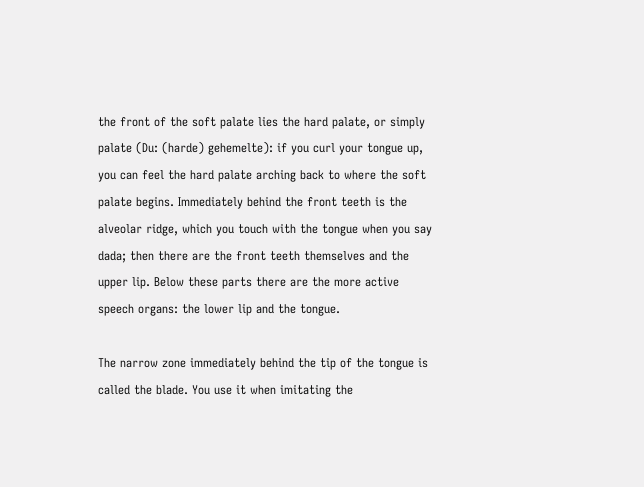the front of the soft palate lies the hard palate, or simply palate (Du: (harde) gehemelte): if you curl your tongue up, you can feel the hard palate arching back to where the soft palate begins. Immediately behind the front teeth is the alveolar ridge, which you touch with the tongue when you say dada; then there are the front teeth themselves and the upper lip. Below these parts there are the more active speech organs: the lower lip and the tongue.

The narrow zone immediately behind the tip of the tongue is called the blade. You use it when imitating the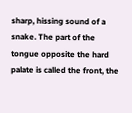sharp, hissing sound of a snake. The part of the tongue opposite the hard palate is called the front, the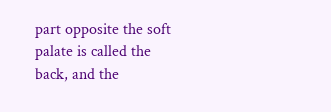part opposite the soft palate is called the back, and the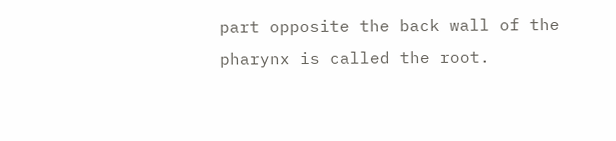part opposite the back wall of the pharynx is called the root.